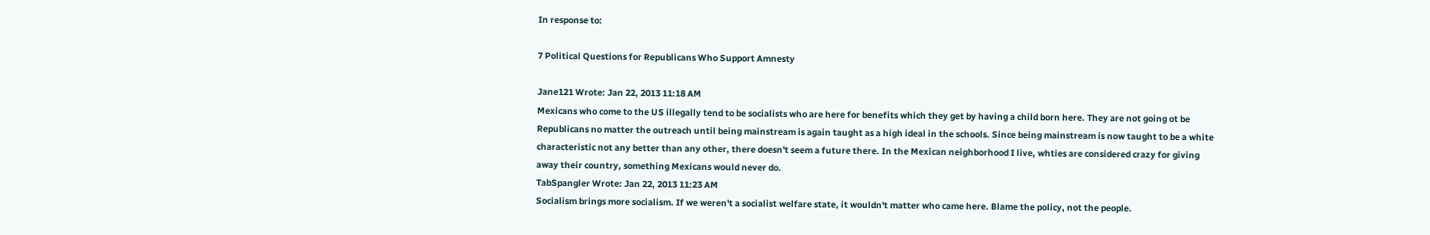In response to:

7 Political Questions for Republicans Who Support Amnesty

Jane121 Wrote: Jan 22, 2013 11:18 AM
Mexicans who come to the US illegally tend to be socialists who are here for benefits which they get by having a child born here. They are not going ot be Republicans no matter the outreach until being mainstream is again taught as a high ideal in the schools. Since being mainstream is now taught to be a white characteristic not any better than any other, there doesn't seem a future there. In the Mexican neighborhood I live, whties are considered crazy for giving away their country, something Mexicans would never do.
TabSpangler Wrote: Jan 22, 2013 11:23 AM
Socialism brings more socialism. If we weren't a socialist welfare state, it wouldn't matter who came here. Blame the policy, not the people.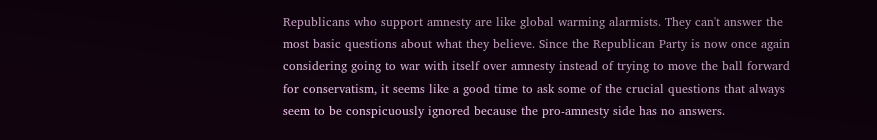Republicans who support amnesty are like global warming alarmists. They can't answer the most basic questions about what they believe. Since the Republican Party is now once again considering going to war with itself over amnesty instead of trying to move the ball forward for conservatism, it seems like a good time to ask some of the crucial questions that always seem to be conspicuously ignored because the pro-amnesty side has no answers.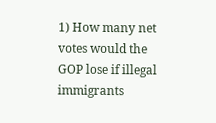1) How many net votes would the GOP lose if illegal immigrants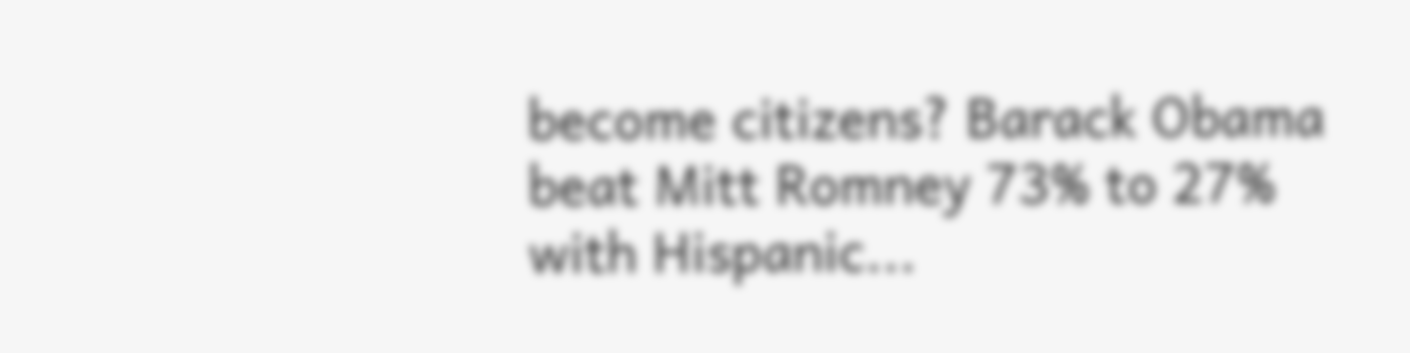become citizens? Barack Obama beat Mitt Romney 73% to 27% with Hispanic...